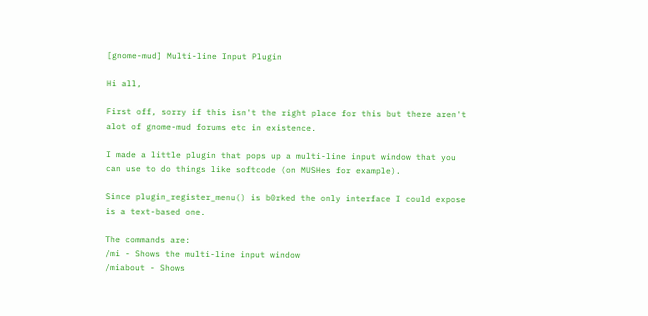[gnome-mud] Multi-line Input Plugin

Hi all,

First off, sorry if this isn't the right place for this but there aren't
alot of gnome-mud forums etc in existence.

I made a little plugin that pops up a multi-line input window that you
can use to do things like softcode (on MUSHes for example).

Since plugin_register_menu() is b0rked the only interface I could expose
is a text-based one.

The commands are:
/mi - Shows the multi-line input window
/miabout - Shows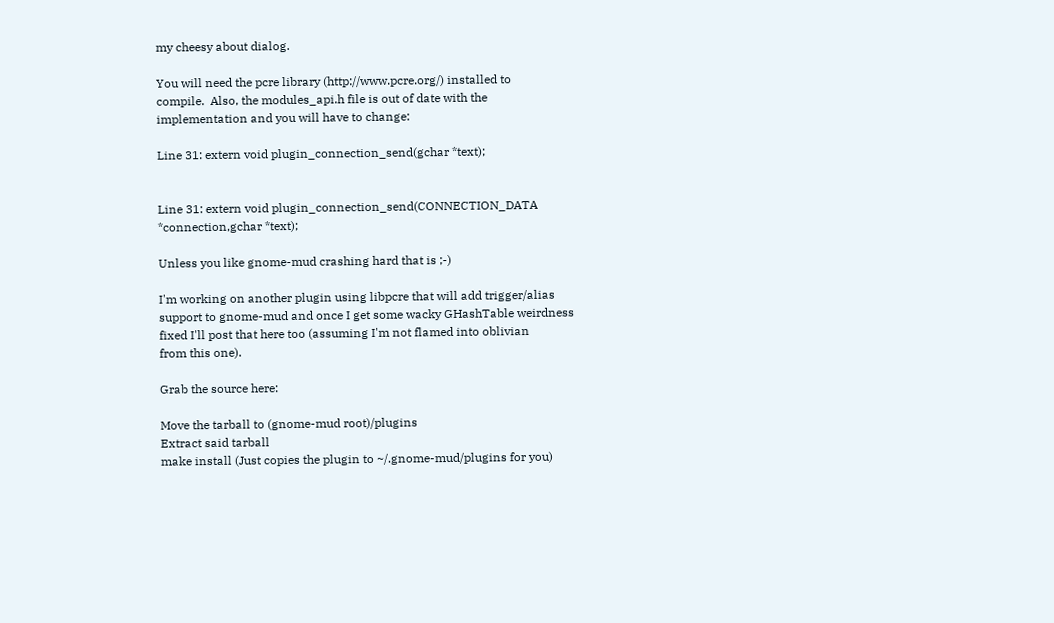my cheesy about dialog.

You will need the pcre library (http://www.pcre.org/) installed to
compile.  Also, the modules_api.h file is out of date with the
implementation and you will have to change:

Line 31: extern void plugin_connection_send(gchar *text);


Line 31: extern void plugin_connection_send(CONNECTION_DATA
*connection,gchar *text);

Unless you like gnome-mud crashing hard that is ;-)

I'm working on another plugin using libpcre that will add trigger/alias
support to gnome-mud and once I get some wacky GHashTable weirdness
fixed I'll post that here too (assuming I'm not flamed into oblivian
from this one).

Grab the source here:

Move the tarball to (gnome-mud root)/plugins
Extract said tarball
make install (Just copies the plugin to ~/.gnome-mud/plugins for you)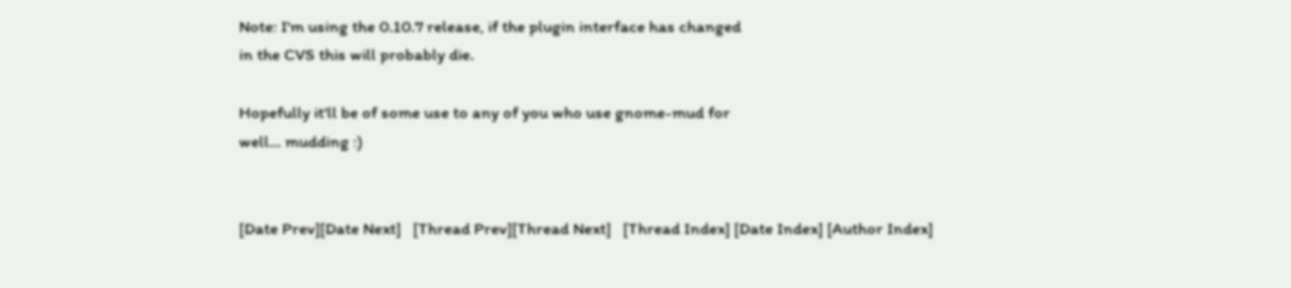Note: I'm using the 0.10.7 release, if the plugin interface has changed
in the CVS this will probably die.

Hopefully it'll be of some use to any of you who use gnome-mud for
well... mudding :)


[Date Prev][Date Next]   [Thread Prev][Thread Next]   [Thread Index] [Date Index] [Author Index]